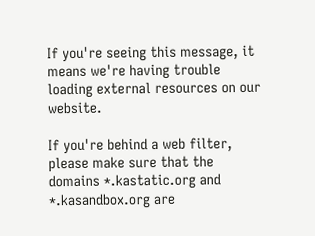If you're seeing this message, it means we're having trouble loading external resources on our website.

If you're behind a web filter, please make sure that the domains *.kastatic.org and *.kasandbox.org are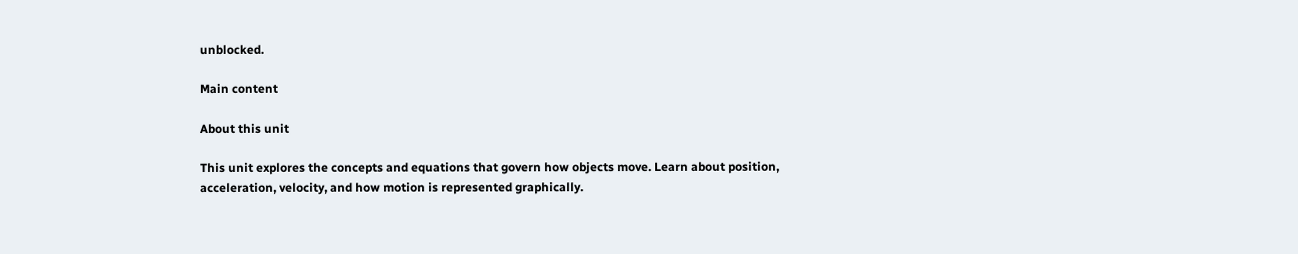unblocked.

Main content

About this unit

This unit explores the concepts and equations that govern how objects move. Learn about position, acceleration, velocity, and how motion is represented graphically.